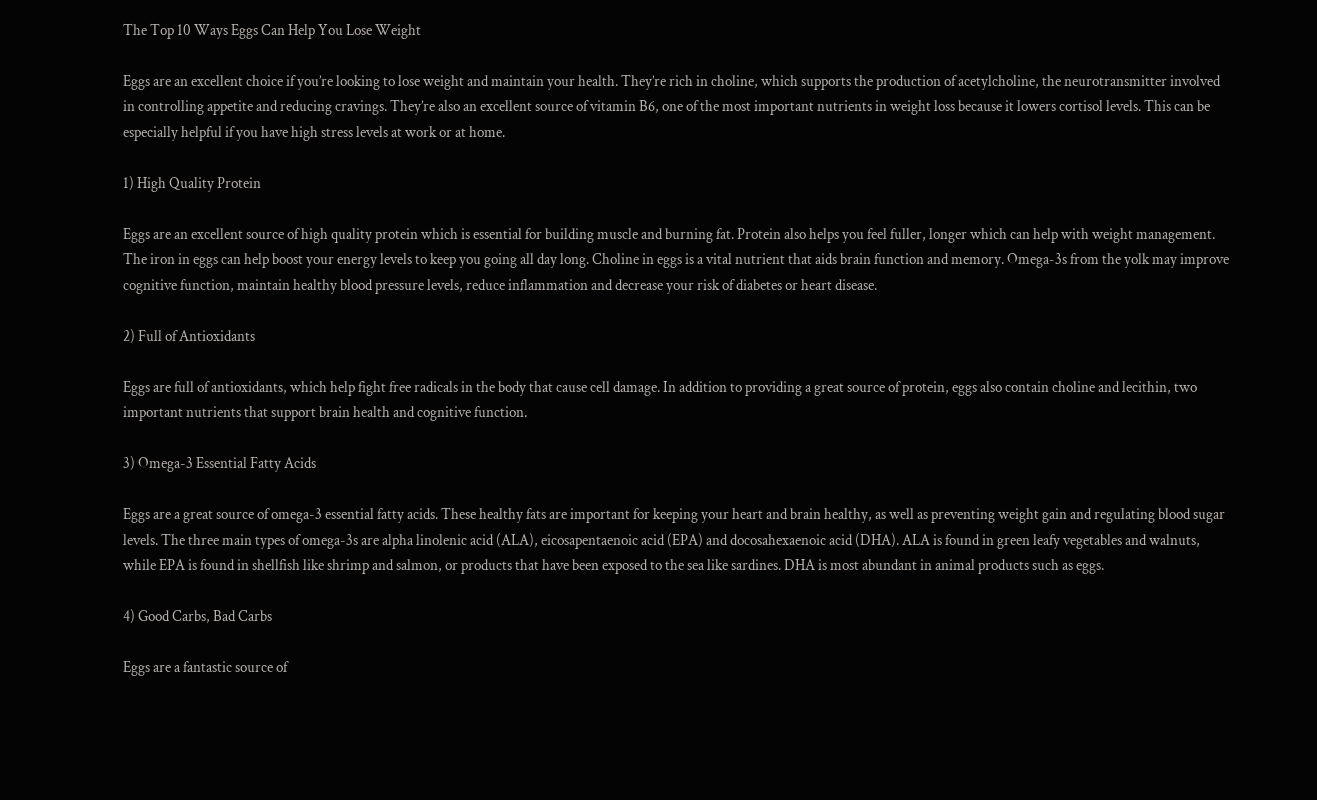The Top 10 Ways Eggs Can Help You Lose Weight

Eggs are an excellent choice if you’re looking to lose weight and maintain your health. They’re rich in choline, which supports the production of acetylcholine, the neurotransmitter involved in controlling appetite and reducing cravings. They’re also an excellent source of vitamin B6, one of the most important nutrients in weight loss because it lowers cortisol levels. This can be especially helpful if you have high stress levels at work or at home.

1) High Quality Protein

Eggs are an excellent source of high quality protein which is essential for building muscle and burning fat. Protein also helps you feel fuller, longer which can help with weight management. The iron in eggs can help boost your energy levels to keep you going all day long. Choline in eggs is a vital nutrient that aids brain function and memory. Omega-3s from the yolk may improve cognitive function, maintain healthy blood pressure levels, reduce inflammation and decrease your risk of diabetes or heart disease.

2) Full of Antioxidants

Eggs are full of antioxidants, which help fight free radicals in the body that cause cell damage. In addition to providing a great source of protein, eggs also contain choline and lecithin, two important nutrients that support brain health and cognitive function.

3) Omega-3 Essential Fatty Acids

Eggs are a great source of omega-3 essential fatty acids. These healthy fats are important for keeping your heart and brain healthy, as well as preventing weight gain and regulating blood sugar levels. The three main types of omega-3s are alpha linolenic acid (ALA), eicosapentaenoic acid (EPA) and docosahexaenoic acid (DHA). ALA is found in green leafy vegetables and walnuts, while EPA is found in shellfish like shrimp and salmon, or products that have been exposed to the sea like sardines. DHA is most abundant in animal products such as eggs.

4) Good Carbs, Bad Carbs

Eggs are a fantastic source of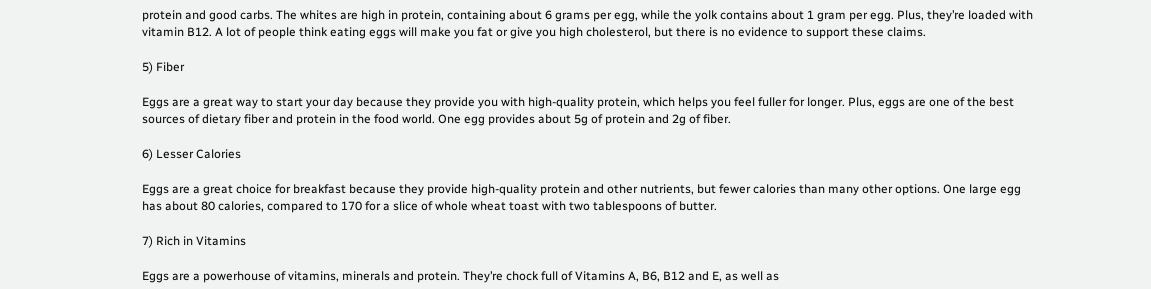protein and good carbs. The whites are high in protein, containing about 6 grams per egg, while the yolk contains about 1 gram per egg. Plus, they’re loaded with vitamin B12. A lot of people think eating eggs will make you fat or give you high cholesterol, but there is no evidence to support these claims.

5) Fiber

Eggs are a great way to start your day because they provide you with high-quality protein, which helps you feel fuller for longer. Plus, eggs are one of the best sources of dietary fiber and protein in the food world. One egg provides about 5g of protein and 2g of fiber.

6) Lesser Calories

Eggs are a great choice for breakfast because they provide high-quality protein and other nutrients, but fewer calories than many other options. One large egg has about 80 calories, compared to 170 for a slice of whole wheat toast with two tablespoons of butter.

7) Rich in Vitamins

Eggs are a powerhouse of vitamins, minerals and protein. They’re chock full of Vitamins A, B6, B12 and E, as well as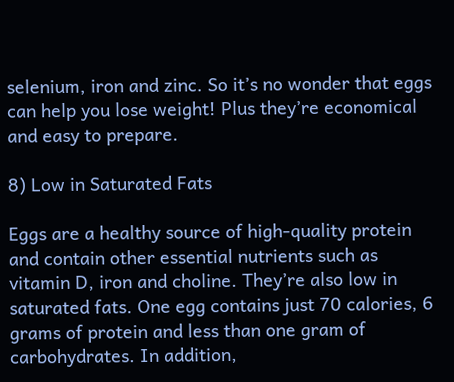selenium, iron and zinc. So it’s no wonder that eggs can help you lose weight! Plus they’re economical and easy to prepare.

8) Low in Saturated Fats

Eggs are a healthy source of high-quality protein and contain other essential nutrients such as vitamin D, iron and choline. They’re also low in saturated fats. One egg contains just 70 calories, 6 grams of protein and less than one gram of carbohydrates. In addition,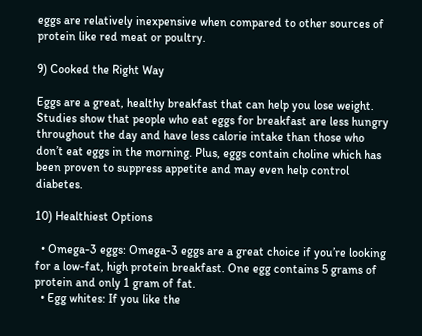eggs are relatively inexpensive when compared to other sources of protein like red meat or poultry.

9) Cooked the Right Way

Eggs are a great, healthy breakfast that can help you lose weight. Studies show that people who eat eggs for breakfast are less hungry throughout the day and have less calorie intake than those who don’t eat eggs in the morning. Plus, eggs contain choline which has been proven to suppress appetite and may even help control diabetes.

10) Healthiest Options

  • Omega-3 eggs: Omega-3 eggs are a great choice if you’re looking for a low-fat, high protein breakfast. One egg contains 5 grams of protein and only 1 gram of fat.
  • Egg whites: If you like the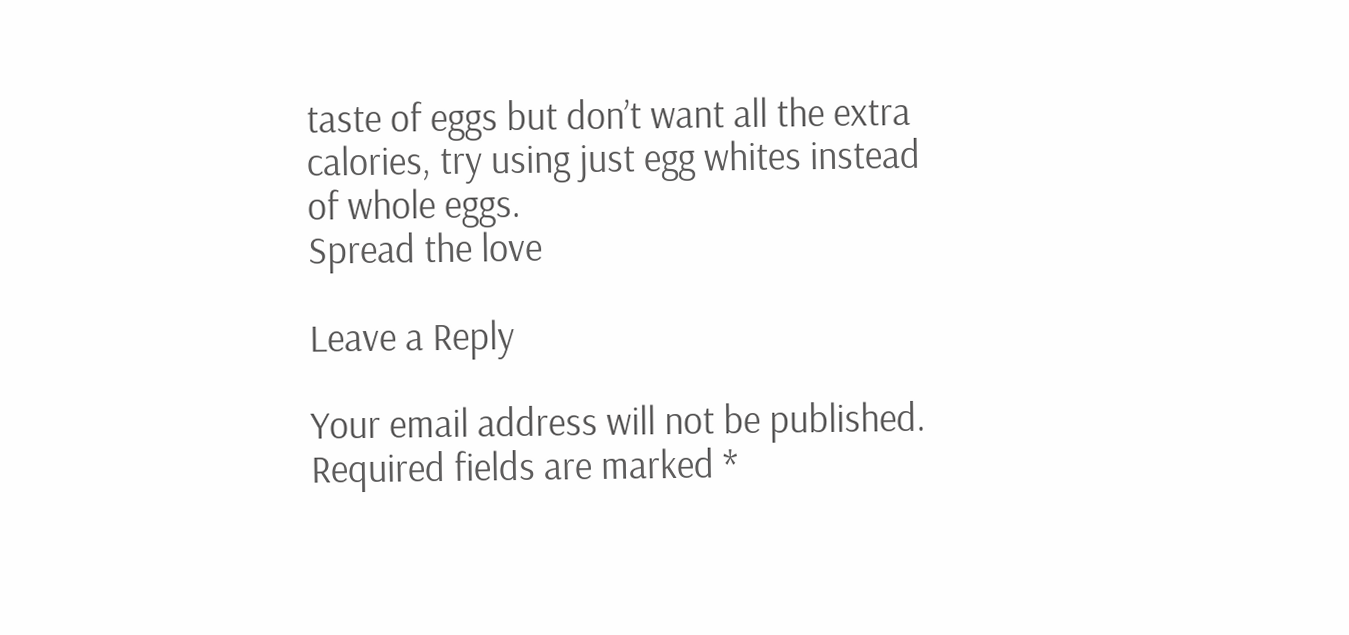taste of eggs but don’t want all the extra calories, try using just egg whites instead of whole eggs.
Spread the love

Leave a Reply

Your email address will not be published. Required fields are marked *